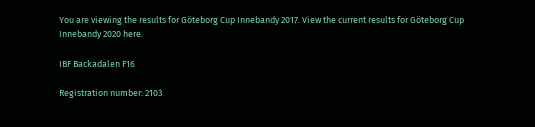You are viewing the results for Göteborg Cup Innebandy 2017. View the current results for Göteborg Cup Innebandy 2020 here.

IBF Backadalen F16

Registration number: 2103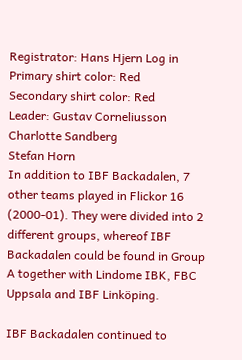Registrator: Hans Hjern Log in
Primary shirt color: Red
Secondary shirt color: Red
Leader: Gustav Corneliusson
Charlotte Sandberg
Stefan Horn
In addition to IBF Backadalen, 7 other teams played in Flickor 16 (2000-01). They were divided into 2 different groups, whereof IBF Backadalen could be found in Group A together with Lindome IBK, FBC Uppsala and IBF Linköping.

IBF Backadalen continued to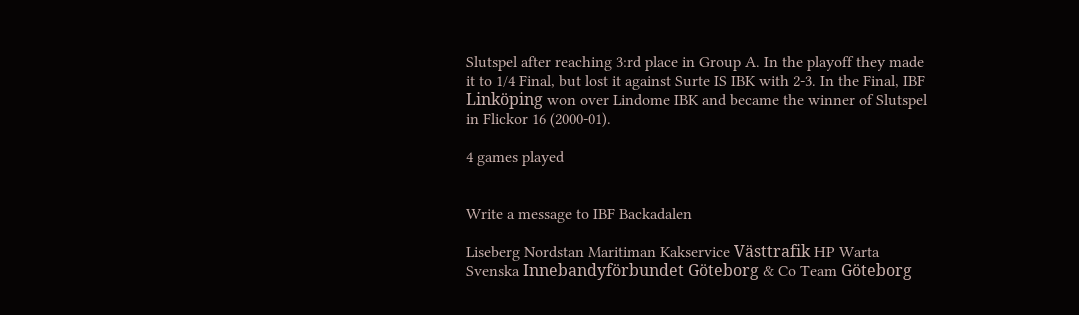Slutspel after reaching 3:rd place in Group A. In the playoff they made it to 1/4 Final, but lost it against Surte IS IBK with 2-3. In the Final, IBF Linköping won over Lindome IBK and became the winner of Slutspel in Flickor 16 (2000-01).

4 games played


Write a message to IBF Backadalen

Liseberg Nordstan Maritiman Kakservice Västtrafik HP Warta Svenska Innebandyförbundet Göteborg & Co Team Göteborg